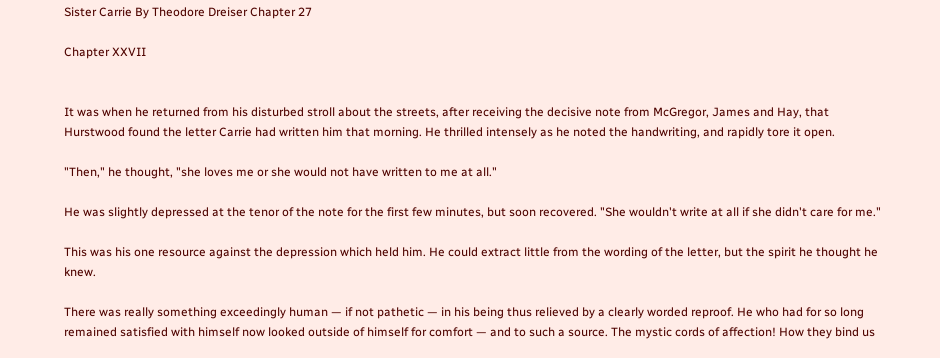Sister Carrie By Theodore Dreiser Chapter 27

Chapter XXVII


It was when he returned from his disturbed stroll about the streets, after receiving the decisive note from McGregor, James and Hay, that Hurstwood found the letter Carrie had written him that morning. He thrilled intensely as he noted the handwriting, and rapidly tore it open.

"Then," he thought, "she loves me or she would not have written to me at all."

He was slightly depressed at the tenor of the note for the first few minutes, but soon recovered. "She wouldn't write at all if she didn't care for me."

This was his one resource against the depression which held him. He could extract little from the wording of the letter, but the spirit he thought he knew.

There was really something exceedingly human — if not pathetic — in his being thus relieved by a clearly worded reproof. He who had for so long remained satisfied with himself now looked outside of himself for comfort — and to such a source. The mystic cords of affection! How they bind us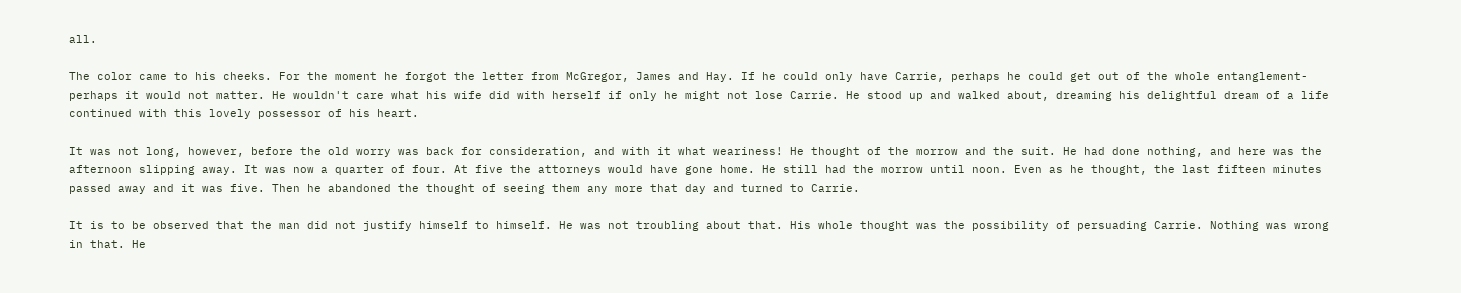all.

The color came to his cheeks. For the moment he forgot the letter from McGregor, James and Hay. If he could only have Carrie, perhaps he could get out of the whole entanglement-perhaps it would not matter. He wouldn't care what his wife did with herself if only he might not lose Carrie. He stood up and walked about, dreaming his delightful dream of a life continued with this lovely possessor of his heart.

It was not long, however, before the old worry was back for consideration, and with it what weariness! He thought of the morrow and the suit. He had done nothing, and here was the afternoon slipping away. It was now a quarter of four. At five the attorneys would have gone home. He still had the morrow until noon. Even as he thought, the last fifteen minutes passed away and it was five. Then he abandoned the thought of seeing them any more that day and turned to Carrie.

It is to be observed that the man did not justify himself to himself. He was not troubling about that. His whole thought was the possibility of persuading Carrie. Nothing was wrong in that. He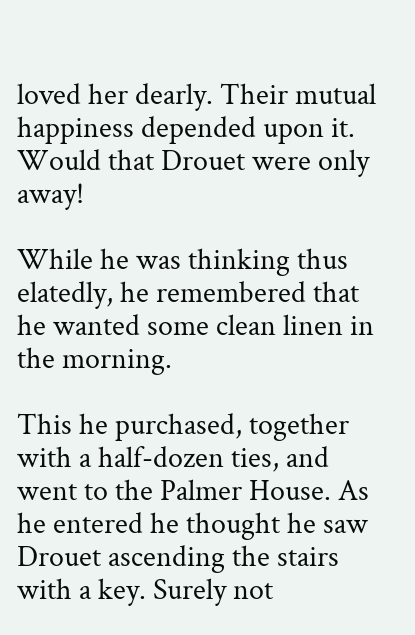loved her dearly. Their mutual happiness depended upon it. Would that Drouet were only away!

While he was thinking thus elatedly, he remembered that he wanted some clean linen in the morning.

This he purchased, together with a half-dozen ties, and went to the Palmer House. As he entered he thought he saw Drouet ascending the stairs with a key. Surely not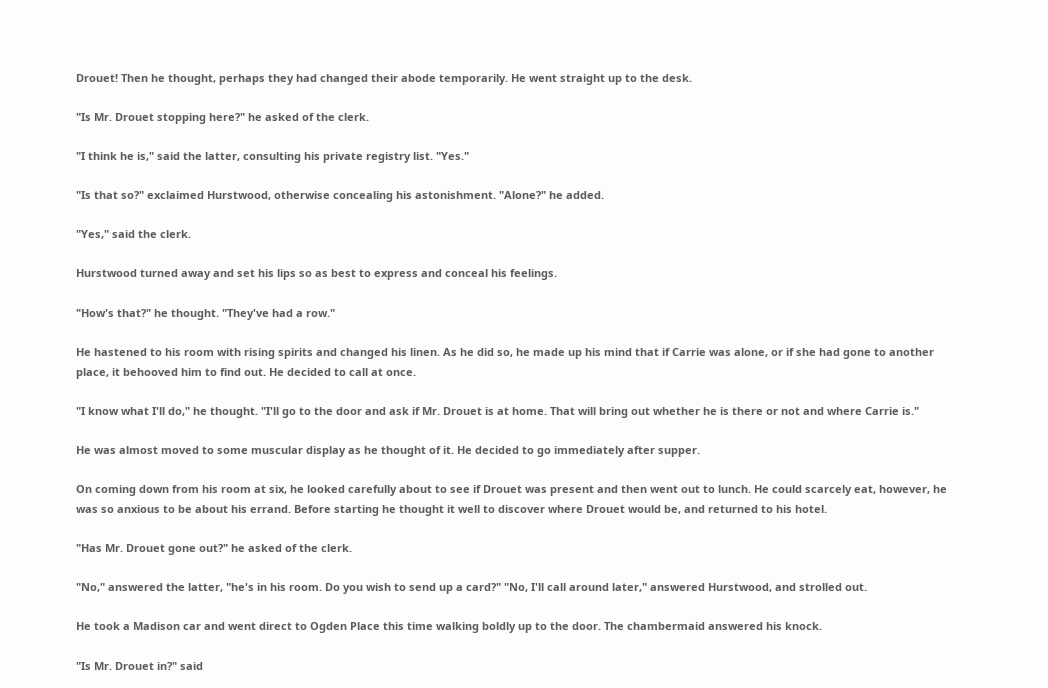Drouet! Then he thought, perhaps they had changed their abode temporarily. He went straight up to the desk.

"Is Mr. Drouet stopping here?" he asked of the clerk.

"I think he is," said the latter, consulting his private registry list. "Yes."

"Is that so?" exclaimed Hurstwood, otherwise concealing his astonishment. "Alone?" he added.

"Yes," said the clerk.

Hurstwood turned away and set his lips so as best to express and conceal his feelings.

"How's that?" he thought. "They've had a row."

He hastened to his room with rising spirits and changed his linen. As he did so, he made up his mind that if Carrie was alone, or if she had gone to another place, it behooved him to find out. He decided to call at once.

"I know what I'll do," he thought. "I'll go to the door and ask if Mr. Drouet is at home. That will bring out whether he is there or not and where Carrie is."

He was almost moved to some muscular display as he thought of it. He decided to go immediately after supper.

On coming down from his room at six, he looked carefully about to see if Drouet was present and then went out to lunch. He could scarcely eat, however, he was so anxious to be about his errand. Before starting he thought it well to discover where Drouet would be, and returned to his hotel.

"Has Mr. Drouet gone out?" he asked of the clerk.

"No," answered the latter, "he's in his room. Do you wish to send up a card?" "No, I'll call around later," answered Hurstwood, and strolled out.

He took a Madison car and went direct to Ogden Place this time walking boldly up to the door. The chambermaid answered his knock.

"Is Mr. Drouet in?" said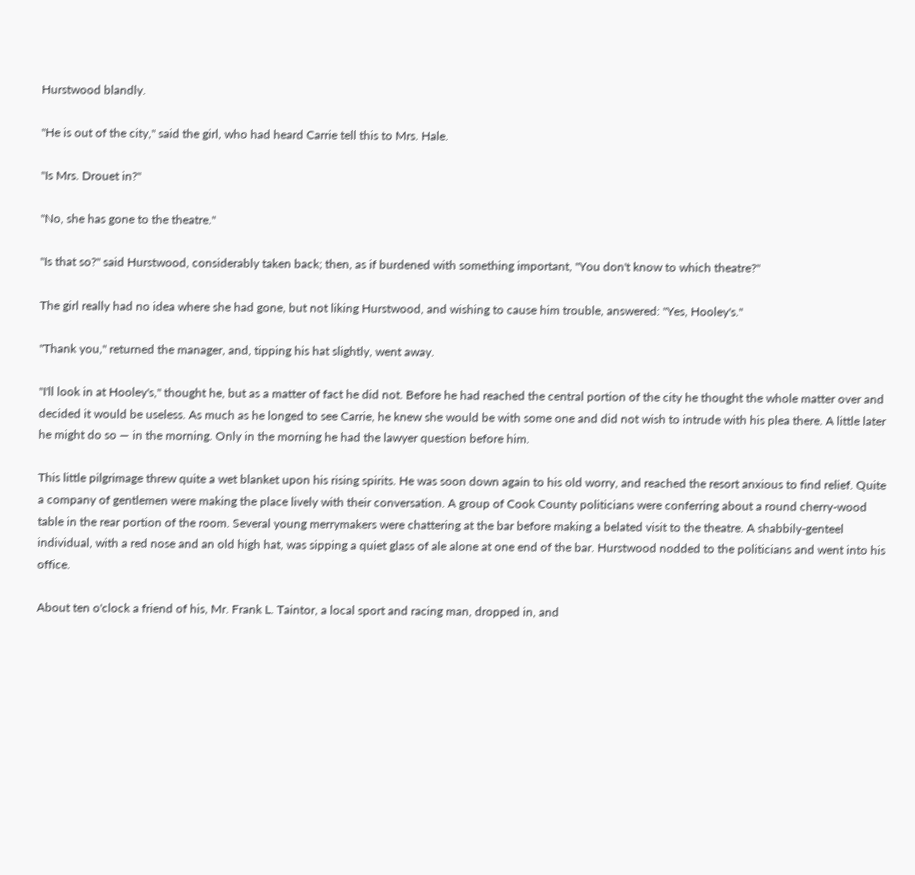Hurstwood blandly.

"He is out of the city," said the girl, who had heard Carrie tell this to Mrs. Hale.

"Is Mrs. Drouet in?"

"No, she has gone to the theatre."

"Is that so?" said Hurstwood, considerably taken back; then, as if burdened with something important, "You don't know to which theatre?"

The girl really had no idea where she had gone, but not liking Hurstwood, and wishing to cause him trouble, answered: "Yes, Hooley's."

"Thank you," returned the manager, and, tipping his hat slightly, went away.

"I'll look in at Hooley's," thought he, but as a matter of fact he did not. Before he had reached the central portion of the city he thought the whole matter over and decided it would be useless. As much as he longed to see Carrie, he knew she would be with some one and did not wish to intrude with his plea there. A little later he might do so — in the morning. Only in the morning he had the lawyer question before him.

This little pilgrimage threw quite a wet blanket upon his rising spirits. He was soon down again to his old worry, and reached the resort anxious to find relief. Quite a company of gentlemen were making the place lively with their conversation. A group of Cook County politicians were conferring about a round cherry-wood table in the rear portion of the room. Several young merrymakers were chattering at the bar before making a belated visit to the theatre. A shabbily-genteel individual, with a red nose and an old high hat, was sipping a quiet glass of ale alone at one end of the bar. Hurstwood nodded to the politicians and went into his office.

About ten o'clock a friend of his, Mr. Frank L. Taintor, a local sport and racing man, dropped in, and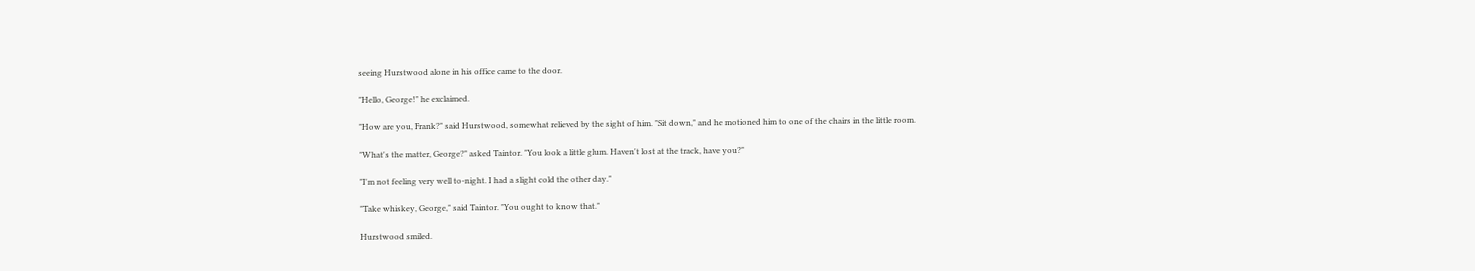seeing Hurstwood alone in his office came to the door.

"Hello, George!" he exclaimed.

"How are you, Frank?" said Hurstwood, somewhat relieved by the sight of him. "Sit down," and he motioned him to one of the chairs in the little room.

"What's the matter, George?" asked Taintor. "You look a little glum. Haven't lost at the track, have you?"

"I'm not feeling very well to-night. I had a slight cold the other day."

"Take whiskey, George," said Taintor. "You ought to know that."

Hurstwood smiled.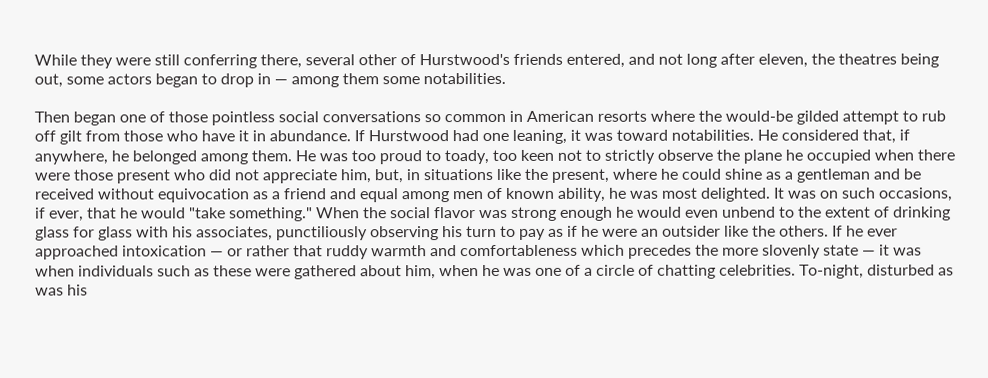While they were still conferring there, several other of Hurstwood's friends entered, and not long after eleven, the theatres being out, some actors began to drop in — among them some notabilities.

Then began one of those pointless social conversations so common in American resorts where the would-be gilded attempt to rub off gilt from those who have it in abundance. If Hurstwood had one leaning, it was toward notabilities. He considered that, if anywhere, he belonged among them. He was too proud to toady, too keen not to strictly observe the plane he occupied when there were those present who did not appreciate him, but, in situations like the present, where he could shine as a gentleman and be received without equivocation as a friend and equal among men of known ability, he was most delighted. It was on such occasions, if ever, that he would "take something." When the social flavor was strong enough he would even unbend to the extent of drinking glass for glass with his associates, punctiliously observing his turn to pay as if he were an outsider like the others. If he ever approached intoxication — or rather that ruddy warmth and comfortableness which precedes the more slovenly state — it was when individuals such as these were gathered about him, when he was one of a circle of chatting celebrities. To-night, disturbed as was his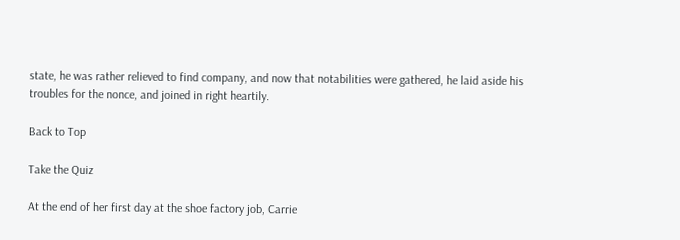state, he was rather relieved to find company, and now that notabilities were gathered, he laid aside his troubles for the nonce, and joined in right heartily.

Back to Top

Take the Quiz

At the end of her first day at the shoe factory job, Carrie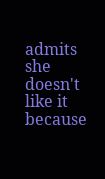admits she doesn't like it because